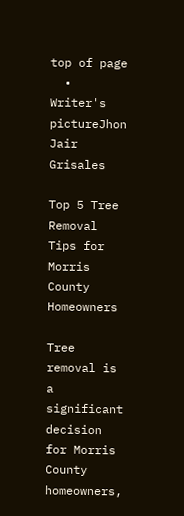top of page
  • Writer's pictureJhon Jair Grisales

Top 5 Tree Removal Tips for Morris County Homeowners

Tree removal is a significant decision for Morris County homeowners,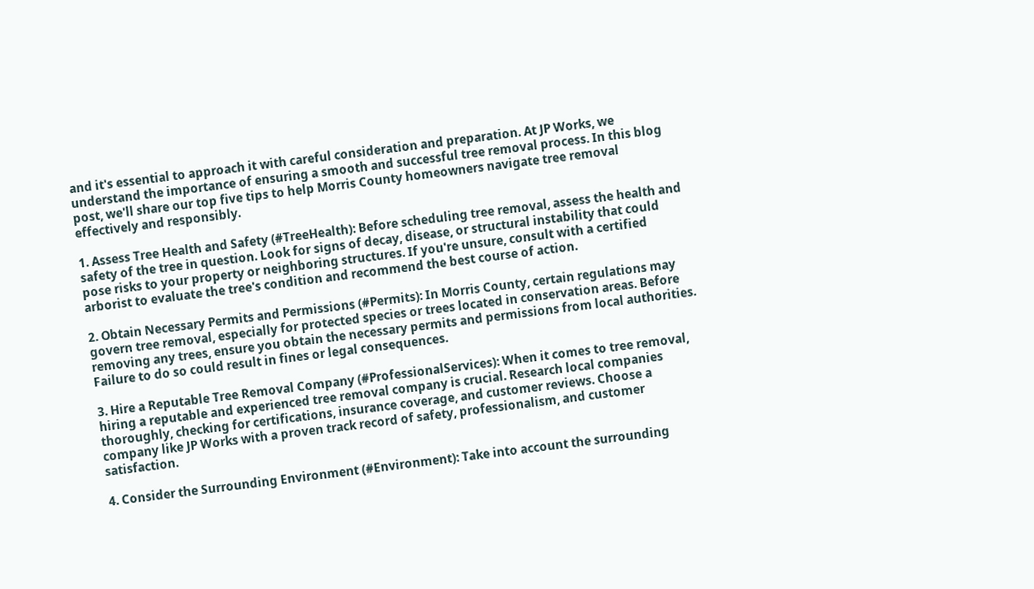and it's essential to approach it with careful consideration and preparation. At JP Works, we understand the importance of ensuring a smooth and successful tree removal process. In this blog post, we'll share our top five tips to help Morris County homeowners navigate tree removal effectively and responsibly.

1. Assess Tree Health and Safety (#TreeHealth): Before scheduling tree removal, assess the health and safety of the tree in question. Look for signs of decay, disease, or structural instability that could pose risks to your property or neighboring structures. If you're unsure, consult with a certified arborist to evaluate the tree's condition and recommend the best course of action.

2. Obtain Necessary Permits and Permissions (#Permits): In Morris County, certain regulations may govern tree removal, especially for protected species or trees located in conservation areas. Before removing any trees, ensure you obtain the necessary permits and permissions from local authorities. Failure to do so could result in fines or legal consequences.

3. Hire a Reputable Tree Removal Company (#ProfessionalServices): When it comes to tree removal, hiring a reputable and experienced tree removal company is crucial. Research local companies thoroughly, checking for certifications, insurance coverage, and customer reviews. Choose a company like JP Works with a proven track record of safety, professionalism, and customer satisfaction.

4. Consider the Surrounding Environment (#Environment): Take into account the surrounding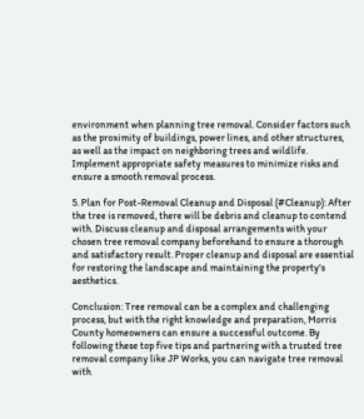environment when planning tree removal. Consider factors such as the proximity of buildings, power lines, and other structures, as well as the impact on neighboring trees and wildlife. Implement appropriate safety measures to minimize risks and ensure a smooth removal process.

5. Plan for Post-Removal Cleanup and Disposal (#Cleanup): After the tree is removed, there will be debris and cleanup to contend with. Discuss cleanup and disposal arrangements with your chosen tree removal company beforehand to ensure a thorough and satisfactory result. Proper cleanup and disposal are essential for restoring the landscape and maintaining the property's aesthetics.

Conclusion: Tree removal can be a complex and challenging process, but with the right knowledge and preparation, Morris County homeowners can ensure a successful outcome. By following these top five tips and partnering with a trusted tree removal company like JP Works, you can navigate tree removal with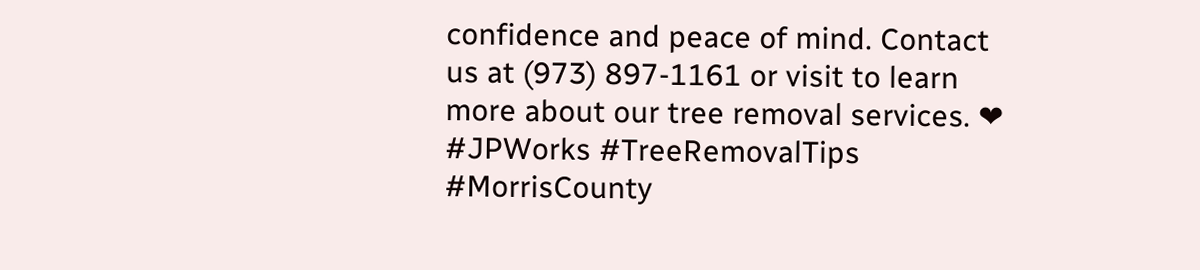confidence and peace of mind. Contact us at (973) 897-1161 or visit to learn more about our tree removal services. ❤ #JPWorks #TreeRemovalTips #MorrisCounty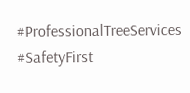#ProfessionalTreeServices #SafetyFirst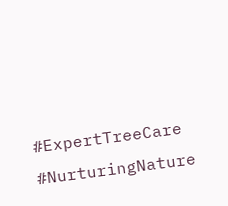#ExpertTreeCare #NurturingNature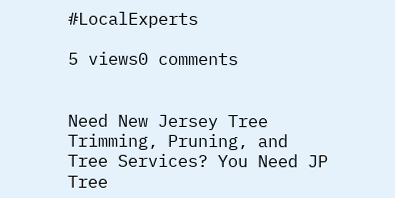#LocalExperts

5 views0 comments


Need New Jersey Tree Trimming, Pruning, and Tree Services? You Need JP Tree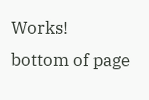Works!
bottom of page